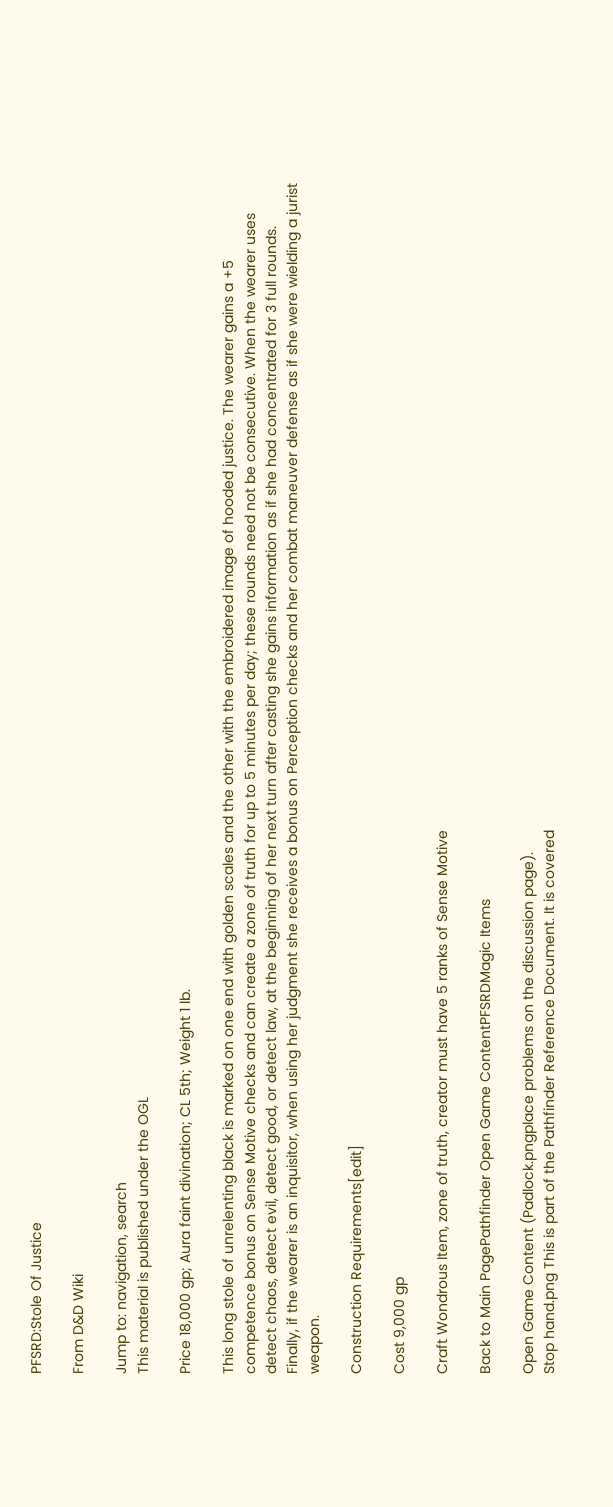PFSRD:Stole Of Justice

From D&D Wiki

Jump to: navigation, search
This material is published under the OGL

Price 18,000 gp; Aura faint divination; CL 5th; Weight 1 lb.

This long stole of unrelenting black is marked on one end with golden scales and the other with the embroidered image of hooded justice. The wearer gains a +5 competence bonus on Sense Motive checks and can create a zone of truth for up to 5 minutes per day; these rounds need not be consecutive. When the wearer uses detect chaos, detect evil, detect good, or detect law, at the beginning of her next turn after casting she gains information as if she had concentrated for 3 full rounds. Finally, if the wearer is an inquisitor, when using her judgment she receives a bonus on Perception checks and her combat maneuver defense as if she were wielding a jurist weapon.

Construction Requirements[edit]

Cost 9,000 gp

Craft Wondrous Item, zone of truth, creator must have 5 ranks of Sense Motive

Back to Main PagePathfinder Open Game ContentPFSRDMagic Items

Open Game Content (Padlock.pngplace problems on the discussion page).
Stop hand.png This is part of the Pathfinder Reference Document. It is covered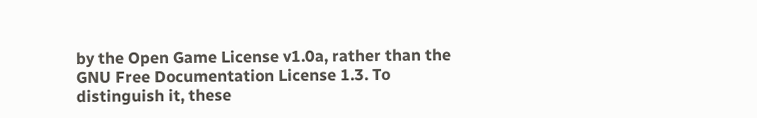by the Open Game License v1.0a, rather than the GNU Free Documentation License 1.3. To distinguish it, these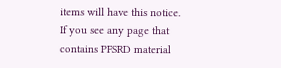items will have this notice. If you see any page that contains PFSRD material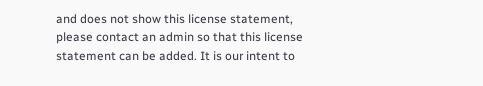and does not show this license statement, please contact an admin so that this license statement can be added. It is our intent to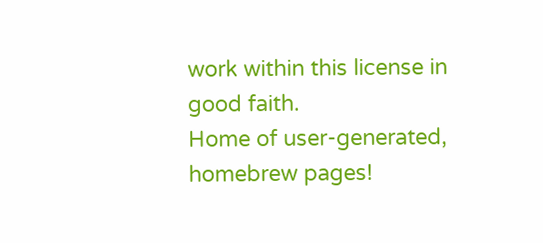work within this license in good faith.
Home of user-generated,
homebrew pages!